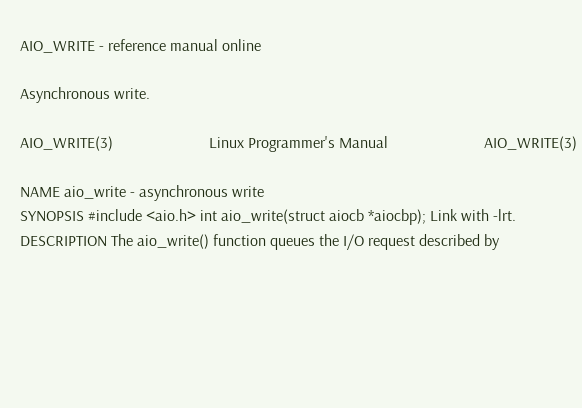AIO_WRITE - reference manual online

Asynchronous write.

AIO_WRITE(3)                        Linux Programmer's Manual                        AIO_WRITE(3)

NAME aio_write - asynchronous write
SYNOPSIS #include <aio.h> int aio_write(struct aiocb *aiocbp); Link with -lrt.
DESCRIPTION The aio_write() function queues the I/O request described by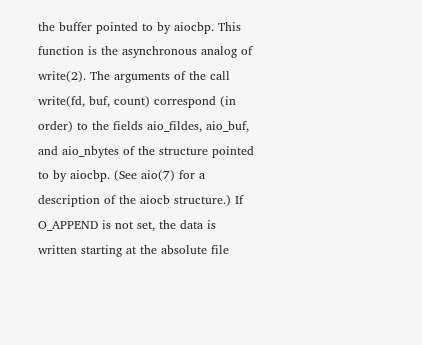the buffer pointed to by aiocbp. This function is the asynchronous analog of write(2). The arguments of the call write(fd, buf, count) correspond (in order) to the fields aio_fildes, aio_buf, and aio_nbytes of the structure pointed to by aiocbp. (See aio(7) for a description of the aiocb structure.) If O_APPEND is not set, the data is written starting at the absolute file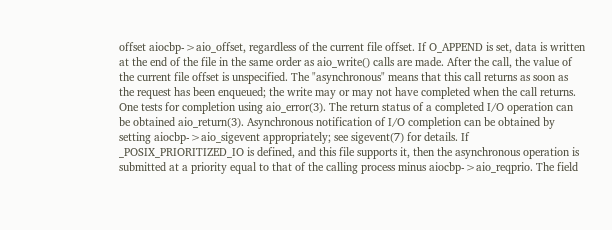offset aiocbp->aio_offset, regardless of the current file offset. If O_APPEND is set, data is written at the end of the file in the same order as aio_write() calls are made. After the call, the value of the current file offset is unspecified. The "asynchronous" means that this call returns as soon as the request has been enqueued; the write may or may not have completed when the call returns. One tests for completion using aio_error(3). The return status of a completed I/O operation can be obtained aio_return(3). Asynchronous notification of I/O completion can be obtained by setting aiocbp->aio_sigevent appropriately; see sigevent(7) for details. If _POSIX_PRIORITIZED_IO is defined, and this file supports it, then the asynchronous operation is submitted at a priority equal to that of the calling process minus aiocbp->aio_reqprio. The field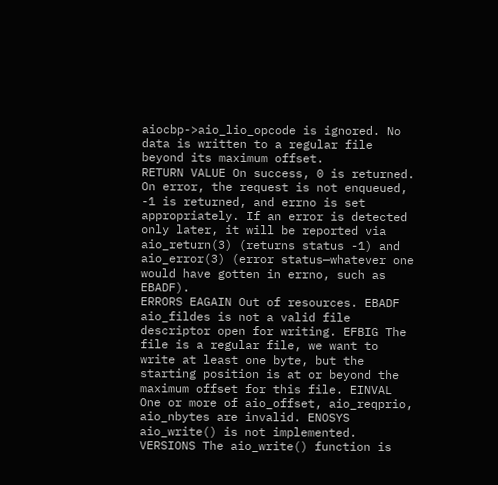aiocbp->aio_lio_opcode is ignored. No data is written to a regular file beyond its maximum offset.
RETURN VALUE On success, 0 is returned. On error, the request is not enqueued, -1 is returned, and errno is set appropriately. If an error is detected only later, it will be reported via aio_return(3) (returns status -1) and aio_error(3) (error status—whatever one would have gotten in errno, such as EBADF).
ERRORS EAGAIN Out of resources. EBADF aio_fildes is not a valid file descriptor open for writing. EFBIG The file is a regular file, we want to write at least one byte, but the starting position is at or beyond the maximum offset for this file. EINVAL One or more of aio_offset, aio_reqprio, aio_nbytes are invalid. ENOSYS aio_write() is not implemented.
VERSIONS The aio_write() function is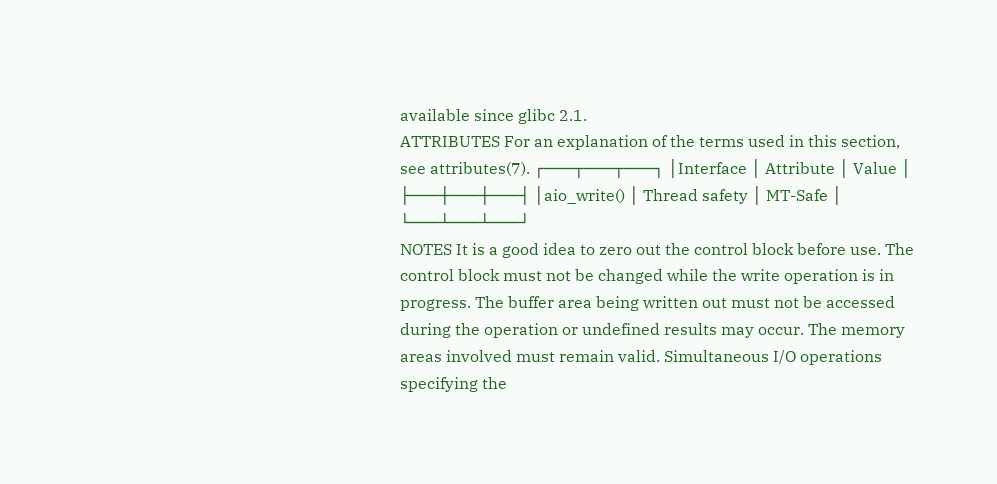available since glibc 2.1.
ATTRIBUTES For an explanation of the terms used in this section, see attributes(7). ┌───┬───┬───┐ │Interface │ Attribute │ Value │ ├───┼───┼───┤ │aio_write() │ Thread safety │ MT-Safe │ └───┴───┴───┘
NOTES It is a good idea to zero out the control block before use. The control block must not be changed while the write operation is in progress. The buffer area being written out must not be accessed during the operation or undefined results may occur. The memory areas involved must remain valid. Simultaneous I/O operations specifying the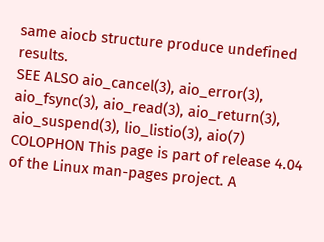same aiocb structure produce undefined results.
SEE ALSO aio_cancel(3), aio_error(3), aio_fsync(3), aio_read(3), aio_return(3), aio_suspend(3), lio_listio(3), aio(7)
COLOPHON This page is part of release 4.04 of the Linux man-pages project. A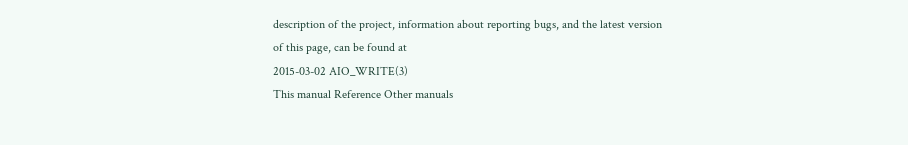description of the project, information about reporting bugs, and the latest version of this page, can be found at
2015-03-02 AIO_WRITE(3)
This manual Reference Other manuals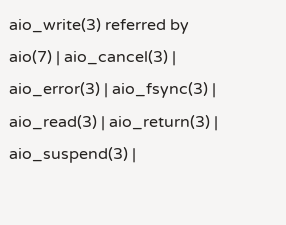aio_write(3) referred by aio(7) | aio_cancel(3) | aio_error(3) | aio_fsync(3) | aio_read(3) | aio_return(3) | aio_suspend(3) |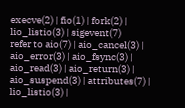execve(2) | fio(1) | fork(2) | lio_listio(3) | sigevent(7)
refer to aio(7) | aio_cancel(3) | aio_error(3) | aio_fsync(3) | aio_read(3) | aio_return(3) | aio_suspend(3) | attributes(7) | lio_listio(3) |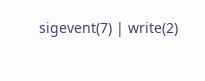sigevent(7) | write(2)